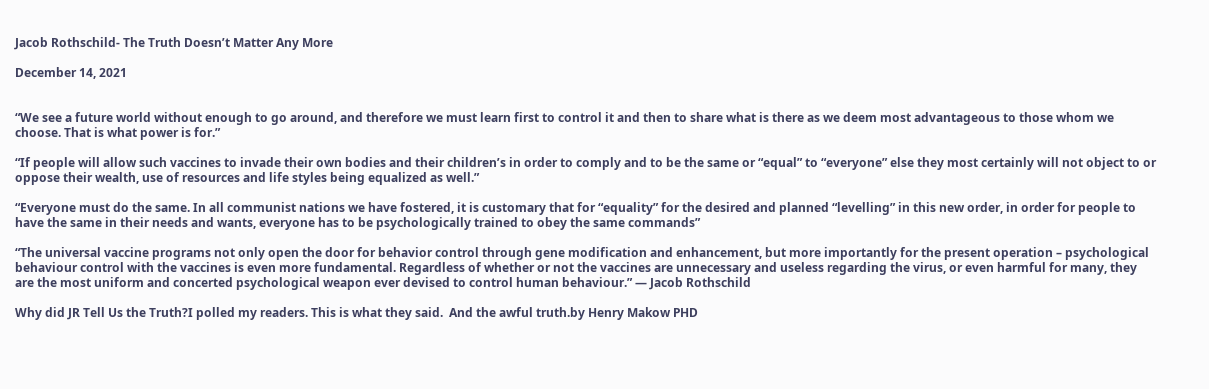Jacob Rothschild- The Truth Doesn’t Matter Any More

December 14, 2021


“We see a future world without enough to go around, and therefore we must learn first to control it and then to share what is there as we deem most advantageous to those whom we choose. That is what power is for.”

“If people will allow such vaccines to invade their own bodies and their children’s in order to comply and to be the same or “equal” to “everyone” else they most certainly will not object to or oppose their wealth, use of resources and life styles being equalized as well.”

“Everyone must do the same. In all communist nations we have fostered, it is customary that for “equality” for the desired and planned “levelling” in this new order, in order for people to have the same in their needs and wants, everyone has to be psychologically trained to obey the same commands”

“The universal vaccine programs not only open the door for behavior control through gene modification and enhancement, but more importantly for the present operation – psychological behaviour control with the vaccines is even more fundamental. Regardless of whether or not the vaccines are unnecessary and useless regarding the virus, or even harmful for many, they are the most uniform and concerted psychological weapon ever devised to control human behaviour.” — Jacob Rothschild

Why did JR Tell Us the Truth?I polled my readers. This is what they said.  And the awful truth.by Henry Makow PHD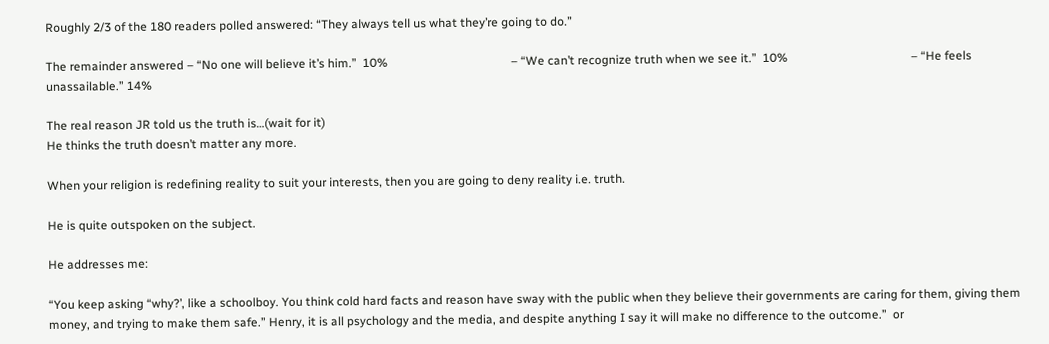Roughly 2/3 of the 180 readers polled answered: “They always tell us what they’re going to do.”

The remainder answered – “No one will believe it’s him.”  10%                                         – “We can’t recognize truth when we see it.”  10%                                         – “He feels unassailable.” 14%

The real reason JR told us the truth is…(wait for it)
He thinks the truth doesn’t matter any more.

When your religion is redefining reality to suit your interests, then you are going to deny reality i.e. truth.

He is quite outspoken on the subject.

He addresses me:

“You keep asking “why?’, like a schoolboy. You think cold hard facts and reason have sway with the public when they believe their governments are caring for them, giving them money, and trying to make them safe.” Henry, it is all psychology and the media, and despite anything I say it will make no difference to the outcome.”  or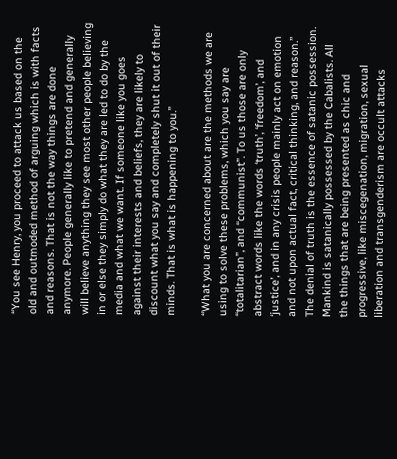“You see Henry, you proceed to attack us based on the old and outmoded method of arguing which is with facts and reasons. That is not the way things are done anymore. People generally like to pretend and generally will believe anything they see most other people believing in or else they simply do what they are led to do by the media and what we want. If someone like you goes against their interests and beliefs, they are likely to discount what you say and completely shut it out of their minds. That is what is happening to you.”

“What you are concerned about are the methods we are using to solve these problems, which you say are “totalitarian”, and “communist”. To us those are only abstract words like the words ‘truth’, ‘freedom’, and ‘justice’, and in any crisis people mainly act on emotion and not upon actual fact, critical thinking, and reason.”
The denial of truth is the essence of satanic possession. Mankind is satanically possessed by the Cabalists. All the things that are being presented as chic and progressive, like miscegenation, migration, sexual liberation and transgenderism are occult attacks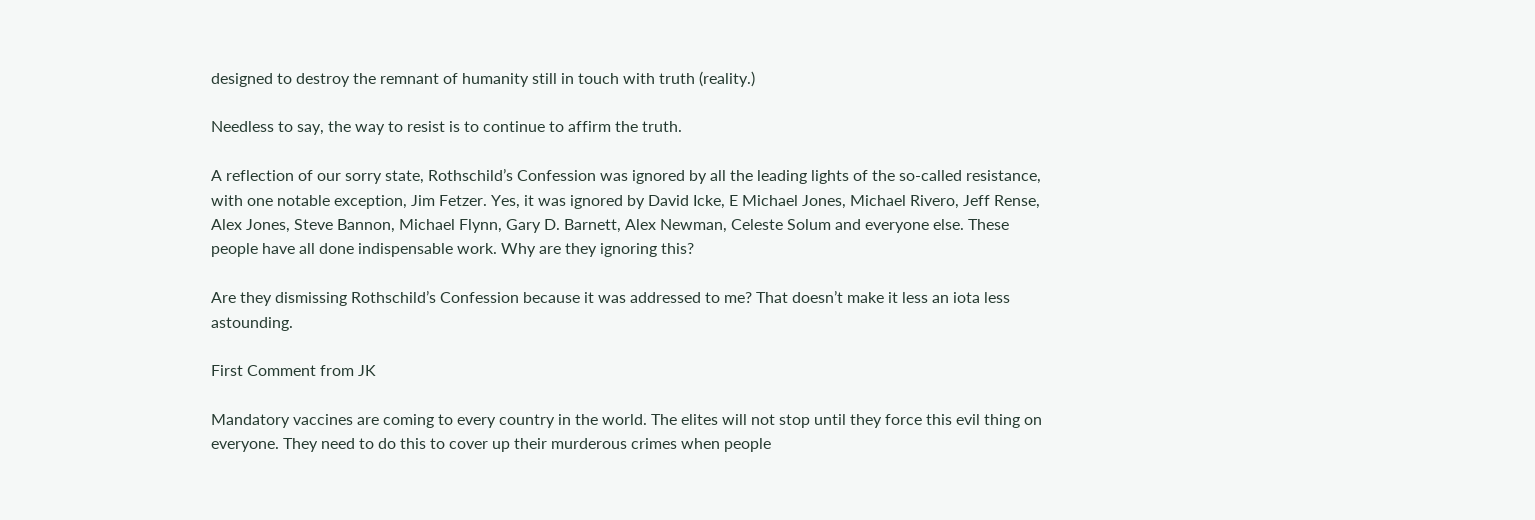designed to destroy the remnant of humanity still in touch with truth (reality.)

Needless to say, the way to resist is to continue to affirm the truth.

A reflection of our sorry state, Rothschild’s Confession was ignored by all the leading lights of the so-called resistance, with one notable exception, Jim Fetzer. Yes, it was ignored by David Icke, E Michael Jones, Michael Rivero, Jeff Rense, Alex Jones, Steve Bannon, Michael Flynn, Gary D. Barnett, Alex Newman, Celeste Solum and everyone else. These people have all done indispensable work. Why are they ignoring this?

Are they dismissing Rothschild’s Confession because it was addressed to me? That doesn’t make it less an iota less astounding.

First Comment from JK

Mandatory vaccines are coming to every country in the world. The elites will not stop until they force this evil thing on everyone. They need to do this to cover up their murderous crimes when people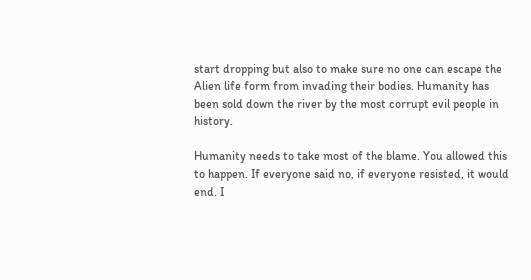start dropping but also to make sure no one can escape the Alien life form from invading their bodies. Humanity has been sold down the river by the most corrupt evil people in history.

Humanity needs to take most of the blame. You allowed this to happen. If everyone said no, if everyone resisted, it would end. I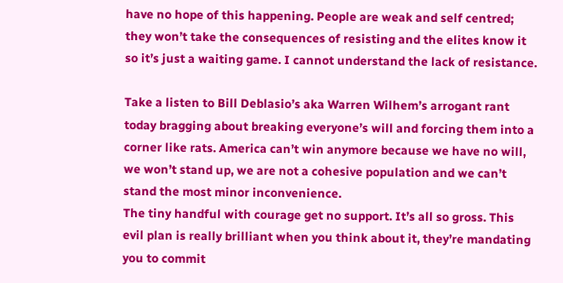have no hope of this happening. People are weak and self centred; they won’t take the consequences of resisting and the elites know it so it’s just a waiting game. I cannot understand the lack of resistance.

Take a listen to Bill Deblasio’s aka Warren Wilhem’s arrogant rant today bragging about breaking everyone’s will and forcing them into a corner like rats. America can’t win anymore because we have no will, we won’t stand up, we are not a cohesive population and we can’t stand the most minor inconvenience.
The tiny handful with courage get no support. It’s all so gross. This evil plan is really brilliant when you think about it, they’re mandating you to commit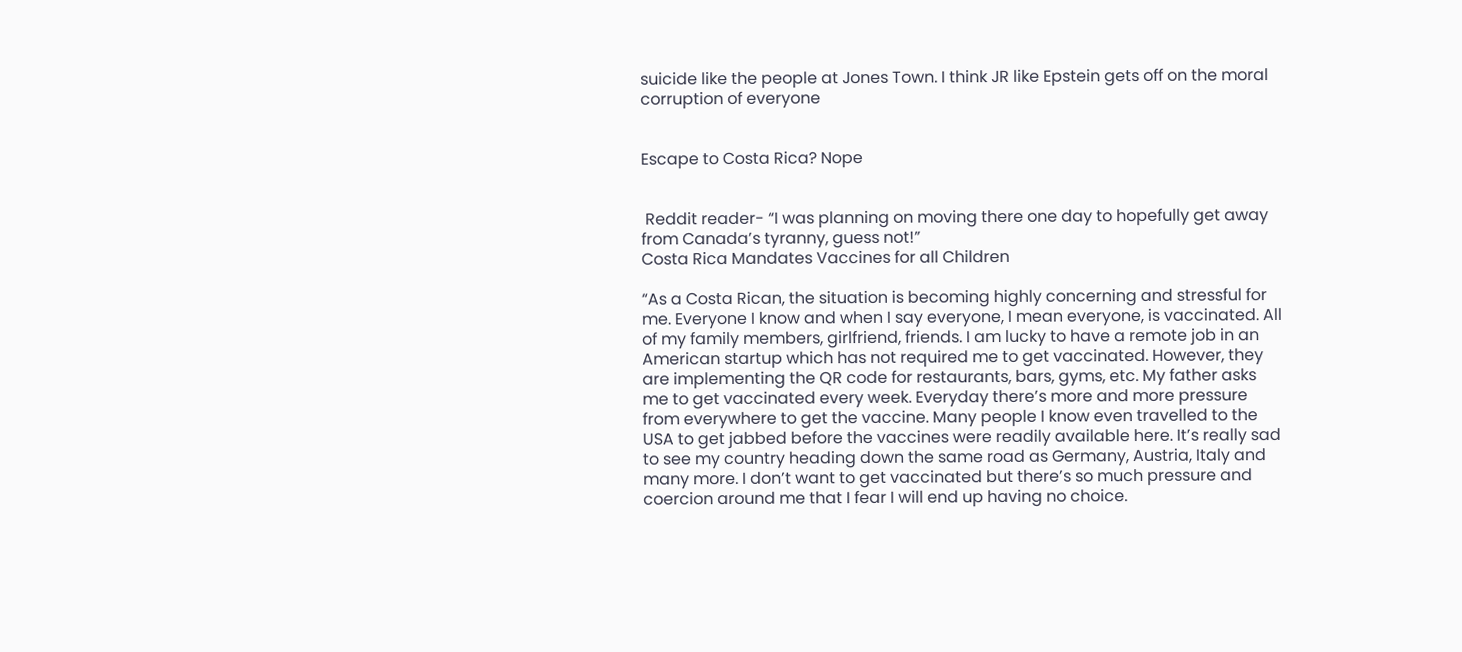suicide like the people at Jones Town. I think JR like Epstein gets off on the moral corruption of everyone


Escape to Costa Rica? Nope


 Reddit reader- “I was planning on moving there one day to hopefully get away from Canada’s tyranny, guess not!”
Costa Rica Mandates Vaccines for all Children

“As a Costa Rican, the situation is becoming highly concerning and stressful for me. Everyone I know and when I say everyone, I mean everyone, is vaccinated. All of my family members, girlfriend, friends. I am lucky to have a remote job in an American startup which has not required me to get vaccinated. However, they are implementing the QR code for restaurants, bars, gyms, etc. My father asks me to get vaccinated every week. Everyday there’s more and more pressure from everywhere to get the vaccine. Many people I know even travelled to the USA to get jabbed before the vaccines were readily available here. It’s really sad to see my country heading down the same road as Germany, Austria, Italy and many more. I don’t want to get vaccinated but there’s so much pressure and coercion around me that I fear I will end up having no choice.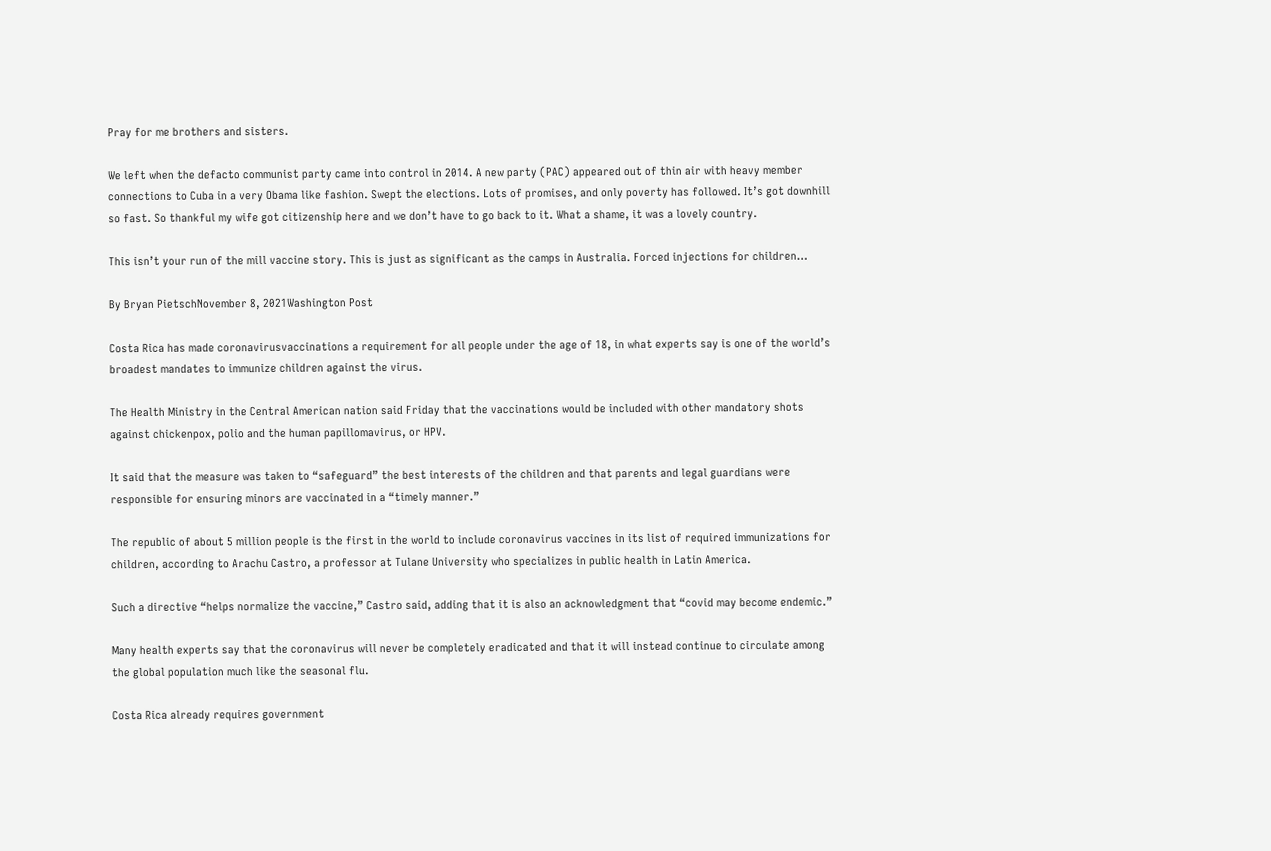Pray for me brothers and sisters.

We left when the defacto communist party came into control in 2014. A new party (PAC) appeared out of thin air with heavy member connections to Cuba in a very Obama like fashion. Swept the elections. Lots of promises, and only poverty has followed. It’s got downhill so fast. So thankful my wife got citizenship here and we don’t have to go back to it. What a shame, it was a lovely country.

This isn’t your run of the mill vaccine story. This is just as significant as the camps in Australia. Forced injections for children…

By Bryan PietschNovember 8, 2021Washington Post

Costa Rica has made coronavirusvaccinations a requirement for all people under the age of 18, in what experts say is one of the world’s broadest mandates to immunize children against the virus.

The Health Ministry in the Central American nation said Friday that the vaccinations would be included with other mandatory shots against chickenpox, polio and the human papillomavirus, or HPV.

It said that the measure was taken to “safeguard” the best interests of the children and that parents and legal guardians were responsible for ensuring minors are vaccinated in a “timely manner.”

The republic of about 5 million people is the first in the world to include coronavirus vaccines in its list of required immunizations for children, according to Arachu Castro, a professor at Tulane University who specializes in public health in Latin America.

Such a directive “helps normalize the vaccine,” Castro said, adding that it is also an acknowledgment that “covid may become endemic.”

Many health experts say that the coronavirus will never be completely eradicated and that it will instead continue to circulate among the global population much like the seasonal flu.

Costa Rica already requires government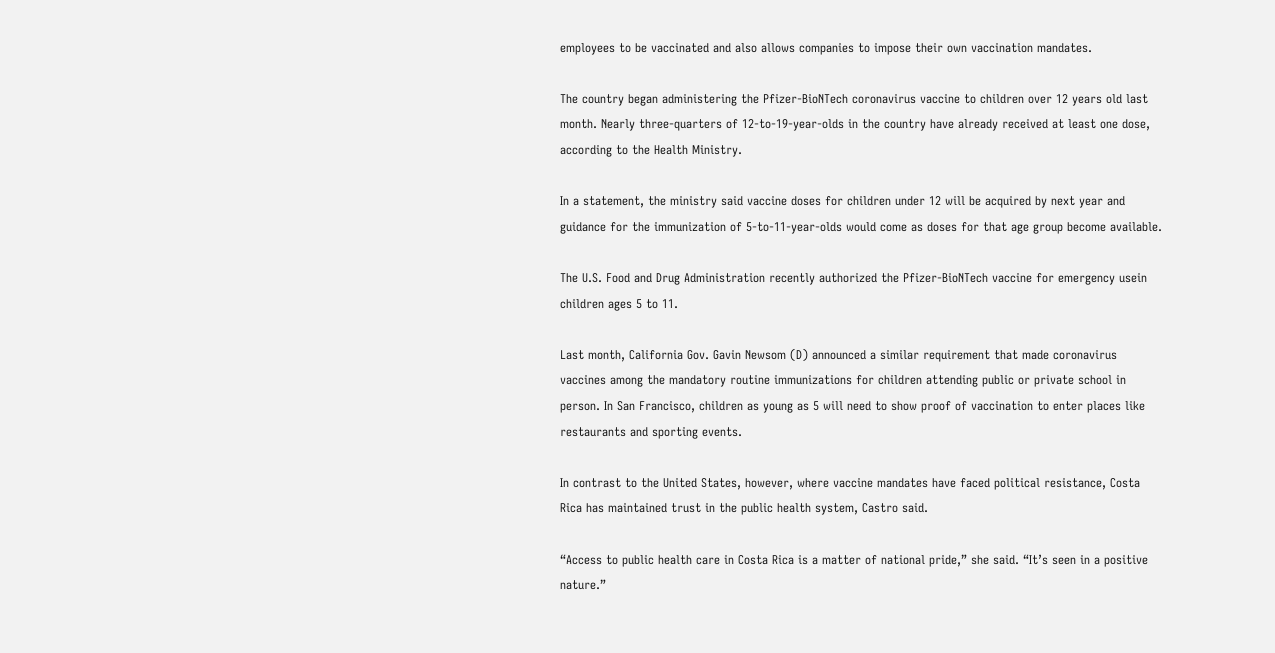employees to be vaccinated and also allows companies to impose their own vaccination mandates.

The country began administering the Pfizer-BioNTech coronavirus vaccine to children over 12 years old last month. Nearly three-quarters of 12-to-19-year-olds in the country have already received at least one dose, according to the Health Ministry.

In a statement, the ministry said vaccine doses for children under 12 will be acquired by next year and guidance for the immunization of 5-to-11-year-olds would come as doses for that age group become available.

The U.S. Food and Drug Administration recently authorized the Pfizer-BioNTech vaccine for emergency usein children ages 5 to 11.

Last month, California Gov. Gavin Newsom (D) announced a similar requirement that made coronavirus vaccines among the mandatory routine immunizations for children attending public or private school in person. In San Francisco, children as young as 5 will need to show proof of vaccination to enter places like restaurants and sporting events.

In contrast to the United States, however, where vaccine mandates have faced political resistance, Costa Rica has maintained trust in the public health system, Castro said.

“Access to public health care in Costa Rica is a matter of national pride,” she said. “It’s seen in a positive nature.”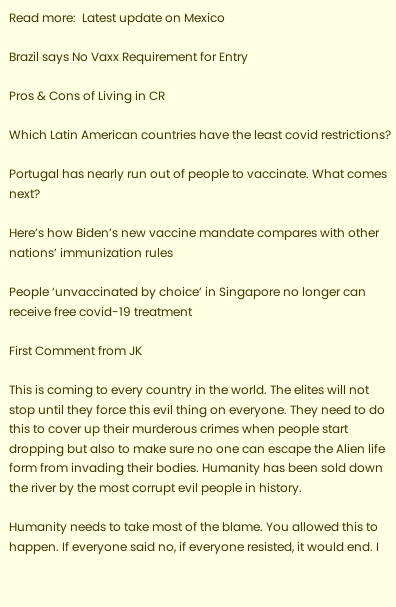Read more:  Latest update on Mexico

Brazil says No Vaxx Requirement for Entry

Pros & Cons of Living in CR

Which Latin American countries have the least covid restrictions?

Portugal has nearly run out of people to vaccinate. What comes next?

Here’s how Biden’s new vaccine mandate compares with other nations’ immunization rules

People ‘unvaccinated by choice’ in Singapore no longer can receive free covid-19 treatment

First Comment from JK

This is coming to every country in the world. The elites will not stop until they force this evil thing on everyone. They need to do this to cover up their murderous crimes when people start dropping but also to make sure no one can escape the Alien life form from invading their bodies. Humanity has been sold down the river by the most corrupt evil people in history.

Humanity needs to take most of the blame. You allowed this to happen. If everyone said no, if everyone resisted, it would end. I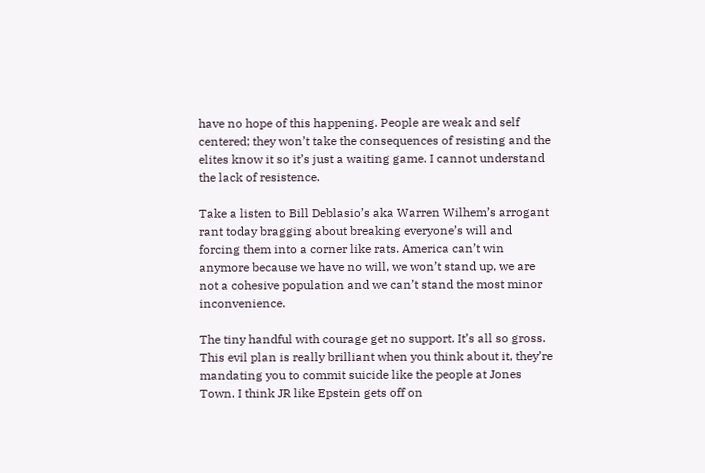have no hope of this happening. People are weak and self centered; they won’t take the consequences of resisting and the elites know it so it’s just a waiting game. I cannot understand the lack of resistence.

Take a listen to Bill Deblasio’s aka Warren Wilhem’s arrogant rant today bragging about breaking everyone’s will and forcing them into a corner like rats. America can’t win anymore because we have no will, we won’t stand up, we are not a cohesive population and we can’t stand the most minor inconvenience.

The tiny handful with courage get no support. It’s all so gross. This evil plan is really brilliant when you think about it, they’re mandating you to commit suicide like the people at Jones Town. I think JR like Epstein gets off on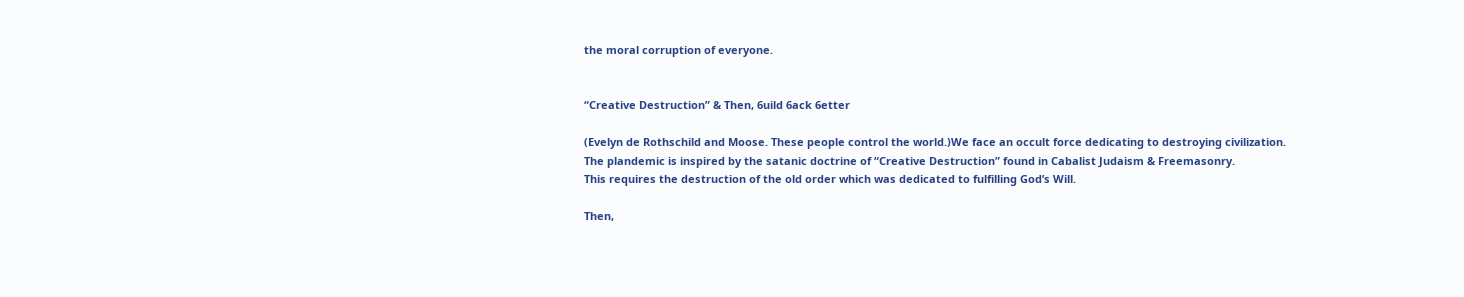the moral corruption of everyone.


“Creative Destruction” & Then, 6uild 6ack 6etter

(Evelyn de Rothschild and Moose. These people control the world.)We face an occult force dedicating to destroying civilization.
The plandemic is inspired by the satanic doctrine of “Creative Destruction” found in Cabalist Judaism & Freemasonry.
This requires the destruction of the old order which was dedicated to fulfilling God’s Will.

Then,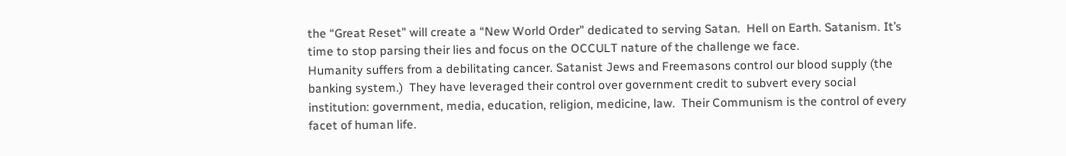the “Great Reset” will create a “New World Order” dedicated to serving Satan.  Hell on Earth. Satanism. It’s time to stop parsing their lies and focus on the OCCULT nature of the challenge we face.
Humanity suffers from a debilitating cancer. Satanist Jews and Freemasons control our blood supply (the banking system.)  They have leveraged their control over government credit to subvert every social institution: government, media, education, religion, medicine, law.  Their Communism is the control of every facet of human life.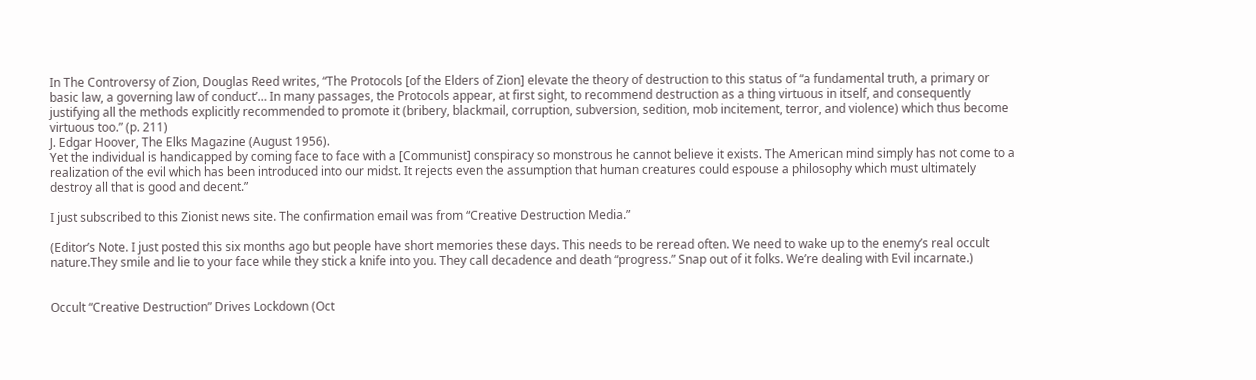In The Controversy of Zion, Douglas Reed writes, “The Protocols [of the Elders of Zion] elevate the theory of destruction to this status of “a fundamental truth, a primary or basic law, a governing law of conduct’… In many passages, the Protocols appear, at first sight, to recommend destruction as a thing virtuous in itself, and consequently justifying all the methods explicitly recommended to promote it (bribery, blackmail, corruption, subversion, sedition, mob incitement, terror, and violence) which thus become virtuous too.” (p. 211)
J. Edgar Hoover, The Elks Magazine (August 1956).
Yet the individual is handicapped by coming face to face with a [Communist] conspiracy so monstrous he cannot believe it exists. The American mind simply has not come to a realization of the evil which has been introduced into our midst. It rejects even the assumption that human creatures could espouse a philosophy which must ultimately destroy all that is good and decent.”

I just subscribed to this Zionist news site. The confirmation email was from “Creative Destruction Media.”

(Editor’s Note. I just posted this six months ago but people have short memories these days. This needs to be reread often. We need to wake up to the enemy’s real occult nature.They smile and lie to your face while they stick a knife into you. They call decadence and death “progress.” Snap out of it folks. We’re dealing with Evil incarnate.)


Occult “Creative Destruction” Drives Lockdown (Oct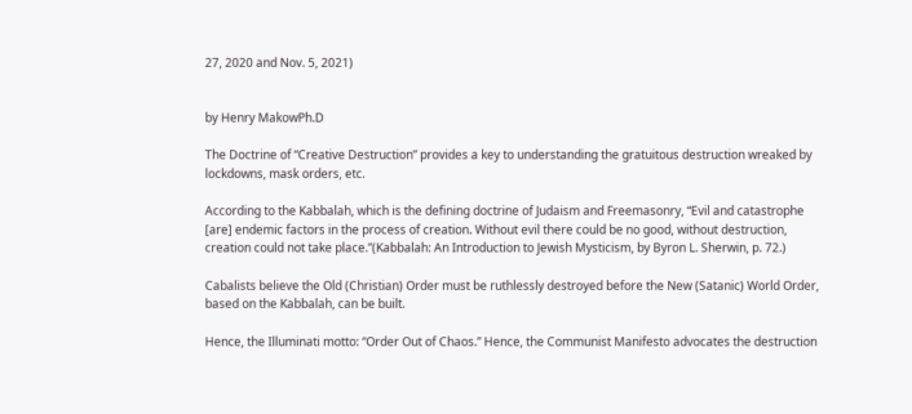27, 2020 and Nov. 5, 2021)


by Henry MakowPh.D

The Doctrine of “Creative Destruction” provides a key to understanding the gratuitous destruction wreaked by lockdowns, mask orders, etc.

According to the Kabbalah, which is the defining doctrine of Judaism and Freemasonry, “Evil and catastrophe [are] endemic factors in the process of creation. Without evil there could be no good, without destruction, creation could not take place.”(Kabbalah: An Introduction to Jewish Mysticism, by Byron L. Sherwin, p. 72.)

Cabalists believe the Old (Christian) Order must be ruthlessly destroyed before the New (Satanic) World Order, based on the Kabbalah, can be built.

Hence, the Illuminati motto: “Order Out of Chaos.” Hence, the Communist Manifesto advocates the destruction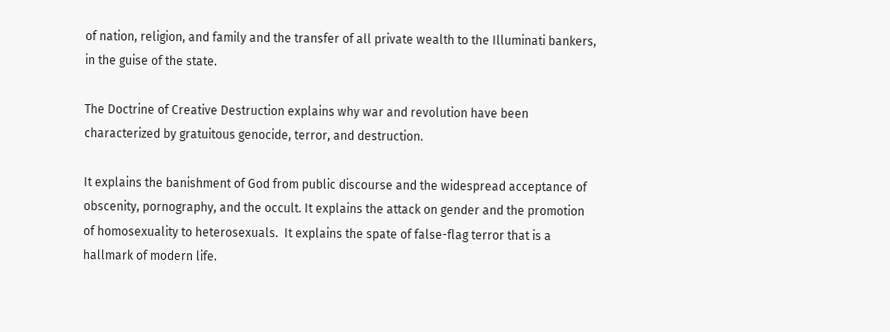of nation, religion, and family and the transfer of all private wealth to the Illuminati bankers, in the guise of the state.

The Doctrine of Creative Destruction explains why war and revolution have been characterized by gratuitous genocide, terror, and destruction.

It explains the banishment of God from public discourse and the widespread acceptance of obscenity, pornography, and the occult. It explains the attack on gender and the promotion of homosexuality to heterosexuals.  It explains the spate of false-flag terror that is a hallmark of modern life.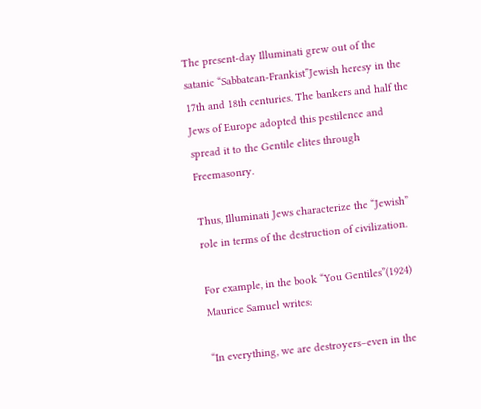The present-day Illuminati grew out of the satanic “Sabbatean-Frankist”Jewish heresy in the 17th and 18th centuries. The bankers and half the Jews of Europe adopted this pestilence and spread it to the Gentile elites through Freemasonry.

Thus, Illuminati Jews characterize the “Jewish” role in terms of the destruction of civilization.

For example, in the book “You Gentiles”(1924) Maurice Samuel writes:

“In everything, we are destroyers–even in the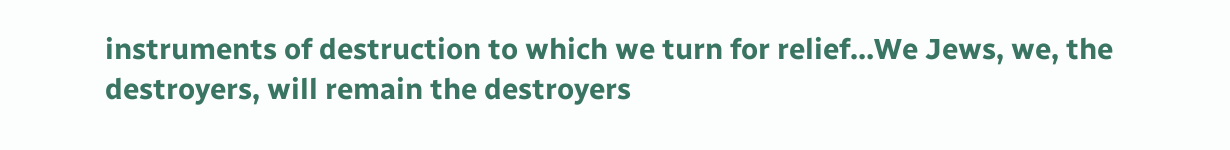instruments of destruction to which we turn for relief…We Jews, we, the destroyers, will remain the destroyers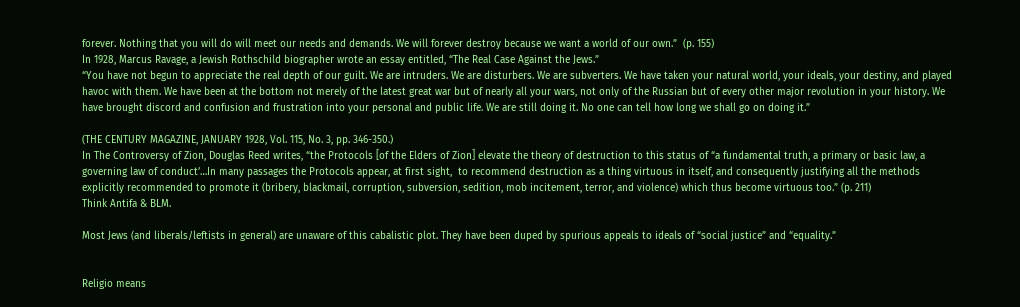forever. Nothing that you will do will meet our needs and demands. We will forever destroy because we want a world of our own.”  (p. 155)
In 1928, Marcus Ravage, a Jewish Rothschild biographer wrote an essay entitled, “The Real Case Against the Jews.”
“You have not begun to appreciate the real depth of our guilt. We are intruders. We are disturbers. We are subverters. We have taken your natural world, your ideals, your destiny, and played havoc with them. We have been at the bottom not merely of the latest great war but of nearly all your wars, not only of the Russian but of every other major revolution in your history. We have brought discord and confusion and frustration into your personal and public life. We are still doing it. No one can tell how long we shall go on doing it.”

(THE CENTURY MAGAZINE, JANUARY 1928, Vol. 115, No. 3, pp. 346-350.)
In The Controversy of Zion, Douglas Reed writes, “the Protocols [of the Elders of Zion] elevate the theory of destruction to this status of “a fundamental truth, a primary or basic law, a governing law of conduct’…In many passages the Protocols appear, at first sight,  to recommend destruction as a thing virtuous in itself, and consequently justifying all the methods explicitly recommended to promote it (bribery, blackmail, corruption, subversion, sedition, mob incitement, terror, and violence) which thus become virtuous too.” (p. 211)
Think Antifa & BLM.

Most Jews (and liberals/leftists in general) are unaware of this cabalistic plot. They have been duped by spurious appeals to ideals of “social justice” and “equality.”


Religio means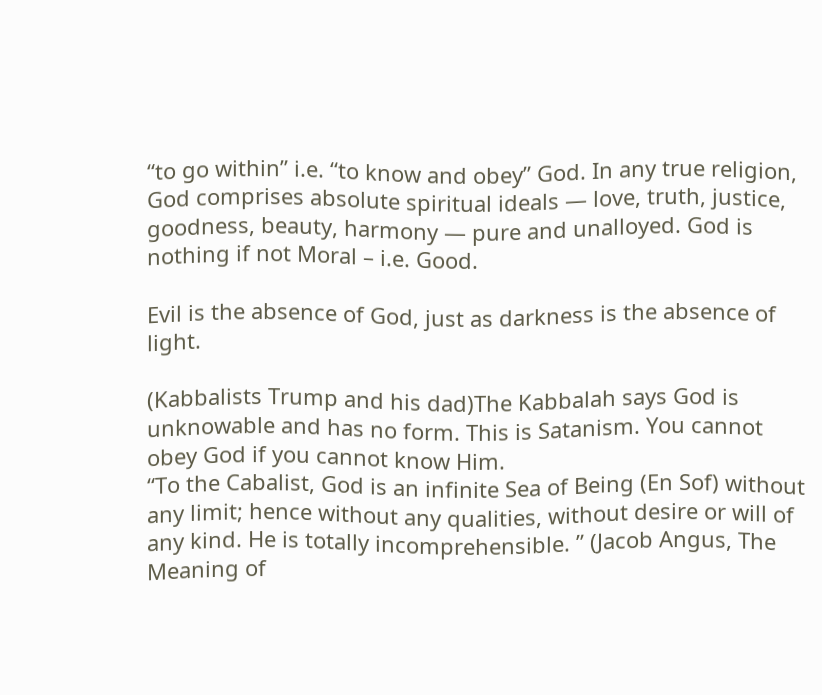“to go within” i.e. “to know and obey” God. In any true religion, God comprises absolute spiritual ideals — love, truth, justice, goodness, beauty, harmony — pure and unalloyed. God is nothing if not Moral – i.e. Good.

Evil is the absence of God, just as darkness is the absence of light.

(Kabbalists Trump and his dad)The Kabbalah says God is unknowable and has no form. This is Satanism. You cannot obey God if you cannot know Him.
“To the Cabalist, God is an infinite Sea of Being (En Sof) without any limit; hence without any qualities, without desire or will of any kind. He is totally incomprehensible. ” (Jacob Angus, The Meaning of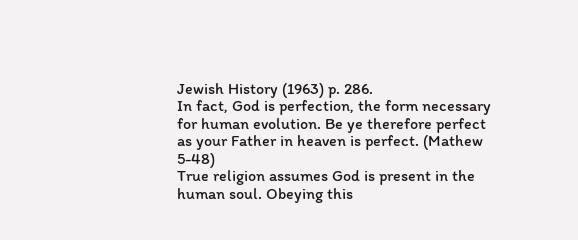Jewish History (1963) p. 286.
In fact, God is perfection, the form necessary for human evolution. Be ye therefore perfect as your Father in heaven is perfect. (Mathew 5-48)
True religion assumes God is present in the human soul. Obeying this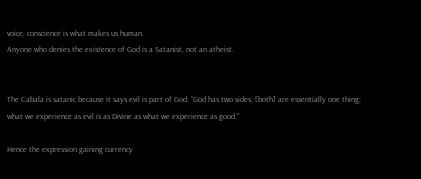voice, conscience is what makes us human.
Anyone who denies the existence of God is a Satanist, not an atheist.


The Cabala is satanic because it says evil is part of God: “God has two sides; [both] are essentially one thing; what we experience as evil is as Divine as what we experience as good.”

Hence the expression gaining currency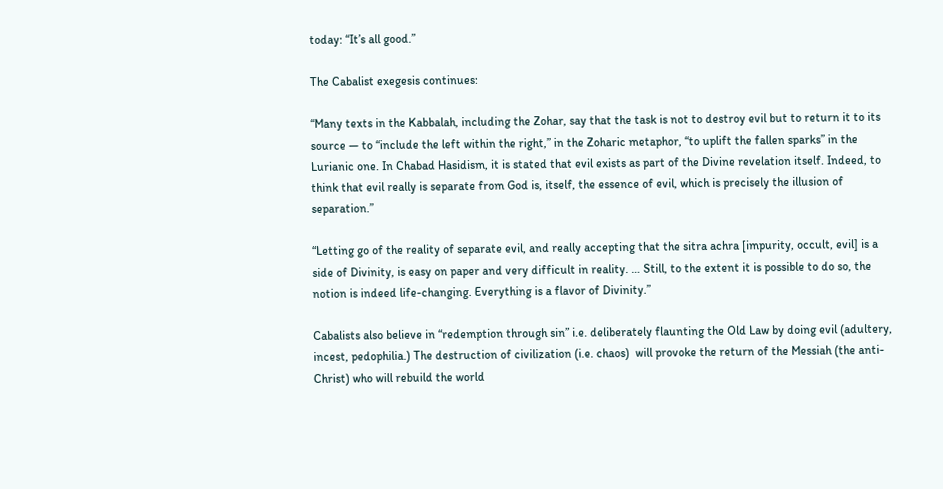today: “It’s all good.”

The Cabalist exegesis continues:

“Many texts in the Kabbalah, including the Zohar, say that the task is not to destroy evil but to return it to its source — to “include the left within the right,” in the Zoharic metaphor, “to uplift the fallen sparks” in the Lurianic one. In Chabad Hasidism, it is stated that evil exists as part of the Divine revelation itself. Indeed, to think that evil really is separate from God is, itself, the essence of evil, which is precisely the illusion of separation.”

“Letting go of the reality of separate evil, and really accepting that the sitra achra [impurity, occult, evil] is a side of Divinity, is easy on paper and very difficult in reality. … Still, to the extent it is possible to do so, the notion is indeed life-changing. Everything is a flavor of Divinity.”

Cabalists also believe in “redemption through sin” i.e. deliberately flaunting the Old Law by doing evil (adultery, incest, pedophilia.) The destruction of civilization (i.e. chaos)  will provoke the return of the Messiah (the anti-Christ) who will rebuild the world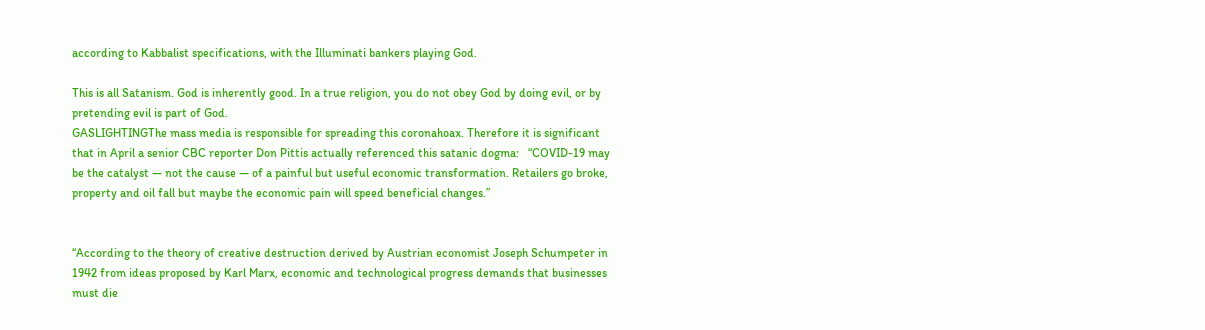according to Kabbalist specifications, with the Illuminati bankers playing God.

This is all Satanism. God is inherently good. In a true religion, you do not obey God by doing evil, or by pretending evil is part of God.
GASLIGHTINGThe mass media is responsible for spreading this coronahoax. Therefore it is significant that in April a senior CBC reporter Don Pittis actually referenced this satanic dogma:   “COVID-19 may be the catalyst — not the cause — of a painful but useful economic transformation. Retailers go broke, property and oil fall but maybe the economic pain will speed beneficial changes.”


“According to the theory of creative destruction derived by Austrian economist Joseph Schumpeter in 1942 from ideas proposed by Karl Marx, economic and technological progress demands that businesses must die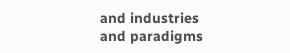and industries and paradigms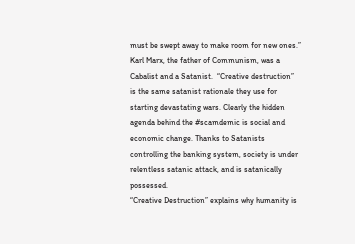must be swept away to make room for new ones.”
Karl Marx, the father of Communism, was a Cabalist and a Satanist.  “Creative destruction” is the same satanist rationale they use for starting devastating wars. Clearly the hidden agenda behind the #scamdemic is social and economic change. Thanks to Satanists controlling the banking system, society is under relentless satanic attack, and is satanically possessed.
“Creative Destruction” explains why humanity is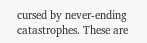cursed by never-ending catastrophes. These are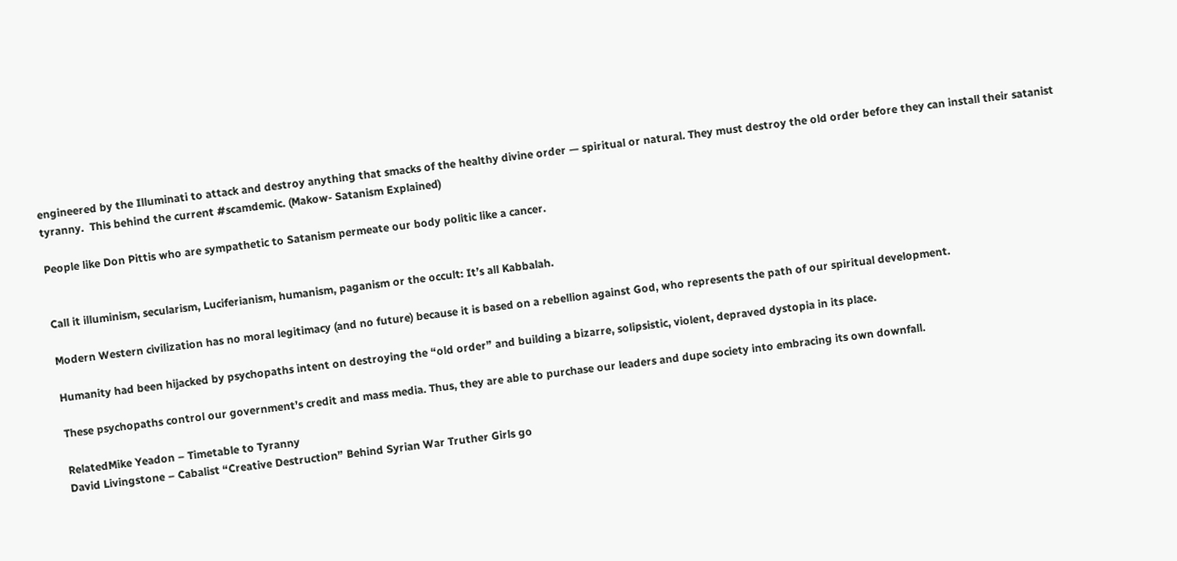engineered by the Illuminati to attack and destroy anything that smacks of the healthy divine order — spiritual or natural. They must destroy the old order before they can install their satanist tyranny.  This behind the current #scamdemic. (Makow- Satanism Explained)

People like Don Pittis who are sympathetic to Satanism permeate our body politic like a cancer.


Call it illuminism, secularism, Luciferianism, humanism, paganism or the occult: It’s all Kabbalah.

Modern Western civilization has no moral legitimacy (and no future) because it is based on a rebellion against God, who represents the path of our spiritual development.

Humanity had been hijacked by psychopaths intent on destroying the “old order” and building a bizarre, solipsistic, violent, depraved dystopia in its place.

These psychopaths control our government’s credit and mass media. Thus, they are able to purchase our leaders and dupe society into embracing its own downfall.

RelatedMike Yeadon – Timetable to Tyranny
David Livingstone – Cabalist “Creative Destruction” Behind Syrian War Truther Girls go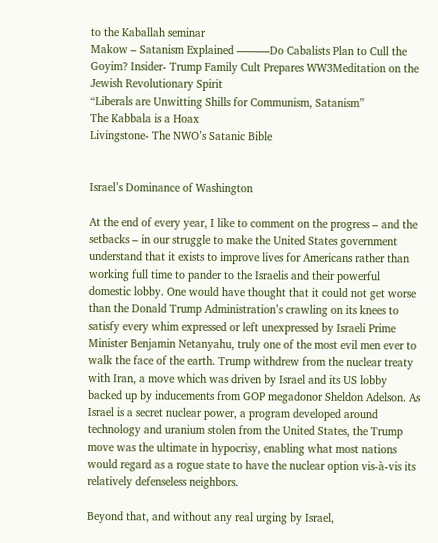to the Kaballah seminar
Makow – Satanism Explained ———Do Cabalists Plan to Cull the Goyim? Insider- Trump Family Cult Prepares WW3Meditation on the Jewish Revolutionary Spirit
“Liberals are Unwitting Shills for Communism, Satanism”
The Kabbala is a Hoax
Livingstone- The NWO’s Satanic Bible


Israel’s Dominance of Washington

At the end of every year, I like to comment on the progress – and the setbacks – in our struggle to make the United States government understand that it exists to improve lives for Americans rather than working full time to pander to the Israelis and their powerful domestic lobby. One would have thought that it could not get worse than the Donald Trump Administration’s crawling on its knees to satisfy every whim expressed or left unexpressed by Israeli Prime Minister Benjamin Netanyahu, truly one of the most evil men ever to walk the face of the earth. Trump withdrew from the nuclear treaty with Iran, a move which was driven by Israel and its US lobby backed up by inducements from GOP megadonor Sheldon Adelson. As Israel is a secret nuclear power, a program developed around technology and uranium stolen from the United States, the Trump move was the ultimate in hypocrisy, enabling what most nations would regard as a rogue state to have the nuclear option vis-à-vis its relatively defenseless neighbors.

Beyond that, and without any real urging by Israel,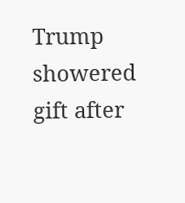Trump showered gift after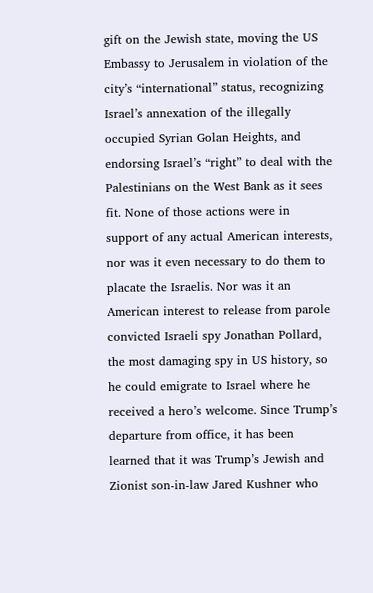gift on the Jewish state, moving the US Embassy to Jerusalem in violation of the city’s “international” status, recognizing Israel’s annexation of the illegally occupied Syrian Golan Heights, and endorsing Israel’s “right” to deal with the Palestinians on the West Bank as it sees fit. None of those actions were in support of any actual American interests, nor was it even necessary to do them to placate the Israelis. Nor was it an American interest to release from parole convicted Israeli spy Jonathan Pollard, the most damaging spy in US history, so he could emigrate to Israel where he received a hero’s welcome. Since Trump’s departure from office, it has been learned that it was Trump’s Jewish and Zionist son-in-law Jared Kushner who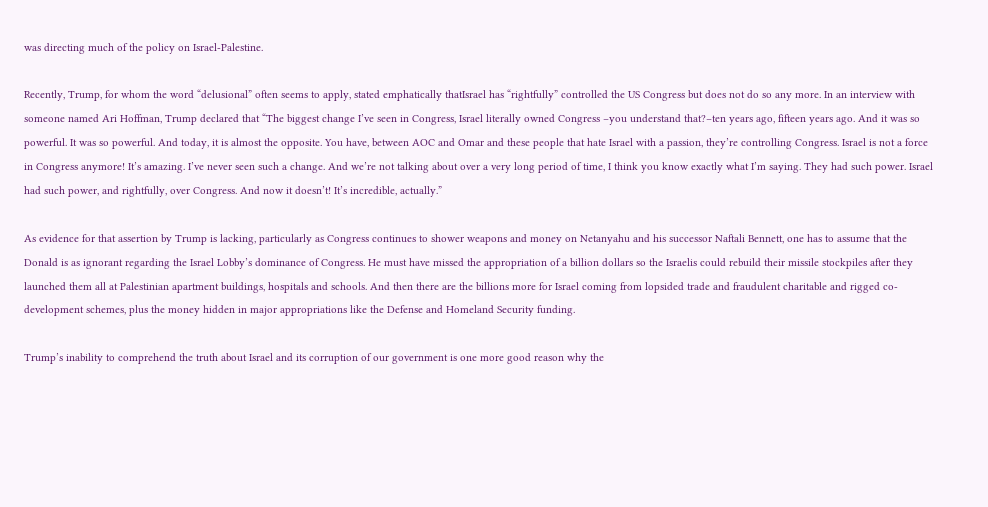was directing much of the policy on Israel-Palestine.

Recently, Trump, for whom the word “delusional” often seems to apply, stated emphatically thatIsrael has “rightfully” controlled the US Congress but does not do so any more. In an interview with someone named Ari Hoffman, Trump declared that “The biggest change I’ve seen in Congress, Israel literally owned Congress –you understand that?–ten years ago, fifteen years ago. And it was so powerful. It was so powerful. And today, it is almost the opposite. You have, between AOC and Omar and these people that hate Israel with a passion, they’re controlling Congress. Israel is not a force in Congress anymore! It’s amazing. I’ve never seen such a change. And we’re not talking about over a very long period of time, I think you know exactly what I’m saying. They had such power. Israel had such power, and rightfully, over Congress. And now it doesn’t! It’s incredible, actually.”

As evidence for that assertion by Trump is lacking, particularly as Congress continues to shower weapons and money on Netanyahu and his successor Naftali Bennett, one has to assume that the Donald is as ignorant regarding the Israel Lobby’s dominance of Congress. He must have missed the appropriation of a billion dollars so the Israelis could rebuild their missile stockpiles after they launched them all at Palestinian apartment buildings, hospitals and schools. And then there are the billions more for Israel coming from lopsided trade and fraudulent charitable and rigged co-development schemes, plus the money hidden in major appropriations like the Defense and Homeland Security funding.

Trump’s inability to comprehend the truth about Israel and its corruption of our government is one more good reason why the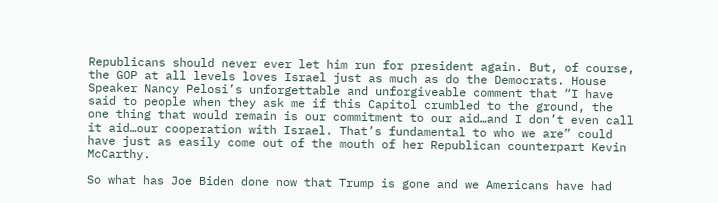Republicans should never ever let him run for president again. But, of course, the GOP at all levels loves Israel just as much as do the Democrats. House Speaker Nancy Pelosi’s unforgettable and unforgiveable comment that “I have said to people when they ask me if this Capitol crumbled to the ground, the one thing that would remain is our commitment to our aid…and I don’t even call it aid…our cooperation with Israel. That’s fundamental to who we are” could have just as easily come out of the mouth of her Republican counterpart Kevin McCarthy.

So what has Joe Biden done now that Trump is gone and we Americans have had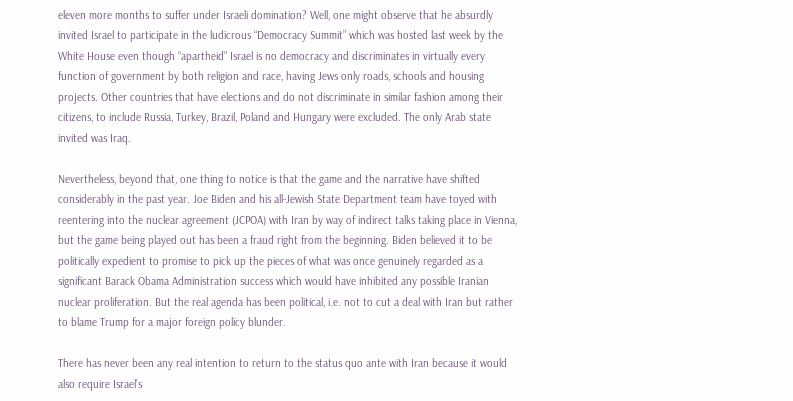eleven more months to suffer under Israeli domination? Well, one might observe that he absurdly invited Israel to participate in the ludicrous “Democracy Summit” which was hosted last week by the White House even though “apartheid” Israel is no democracy and discriminates in virtually every function of government by both religion and race, having Jews only roads, schools and housing projects. Other countries that have elections and do not discriminate in similar fashion among their citizens, to include Russia, Turkey, Brazil, Poland and Hungary were excluded. The only Arab state invited was Iraq.

Nevertheless, beyond that, one thing to notice is that the game and the narrative have shifted considerably in the past year. Joe Biden and his all-Jewish State Department team have toyed with reentering into the nuclear agreement (JCPOA) with Iran by way of indirect talks taking place in Vienna, but the game being played out has been a fraud right from the beginning. Biden believed it to be politically expedient to promise to pick up the pieces of what was once genuinely regarded as a significant Barack Obama Administration success which would have inhibited any possible Iranian nuclear proliferation. But the real agenda has been political, i.e. not to cut a deal with Iran but rather to blame Trump for a major foreign policy blunder.

There has never been any real intention to return to the status quo ante with Iran because it would also require Israel’s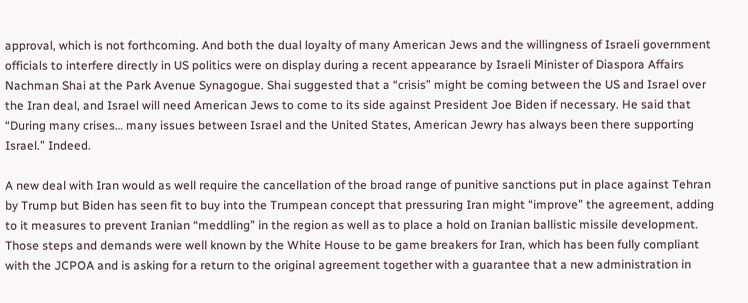approval, which is not forthcoming. And both the dual loyalty of many American Jews and the willingness of Israeli government officials to interfere directly in US politics were on display during a recent appearance by Israeli Minister of Diaspora Affairs Nachman Shai at the Park Avenue Synagogue. Shai suggested that a “crisis” might be coming between the US and Israel over the Iran deal, and Israel will need American Jews to come to its side against President Joe Biden if necessary. He said that “During many crises… many issues between Israel and the United States, American Jewry has always been there supporting Israel.” Indeed.

A new deal with Iran would as well require the cancellation of the broad range of punitive sanctions put in place against Tehran by Trump but Biden has seen fit to buy into the Trumpean concept that pressuring Iran might “improve” the agreement, adding to it measures to prevent Iranian “meddling” in the region as well as to place a hold on Iranian ballistic missile development. Those steps and demands were well known by the White House to be game breakers for Iran, which has been fully compliant with the JCPOA and is asking for a return to the original agreement together with a guarantee that a new administration in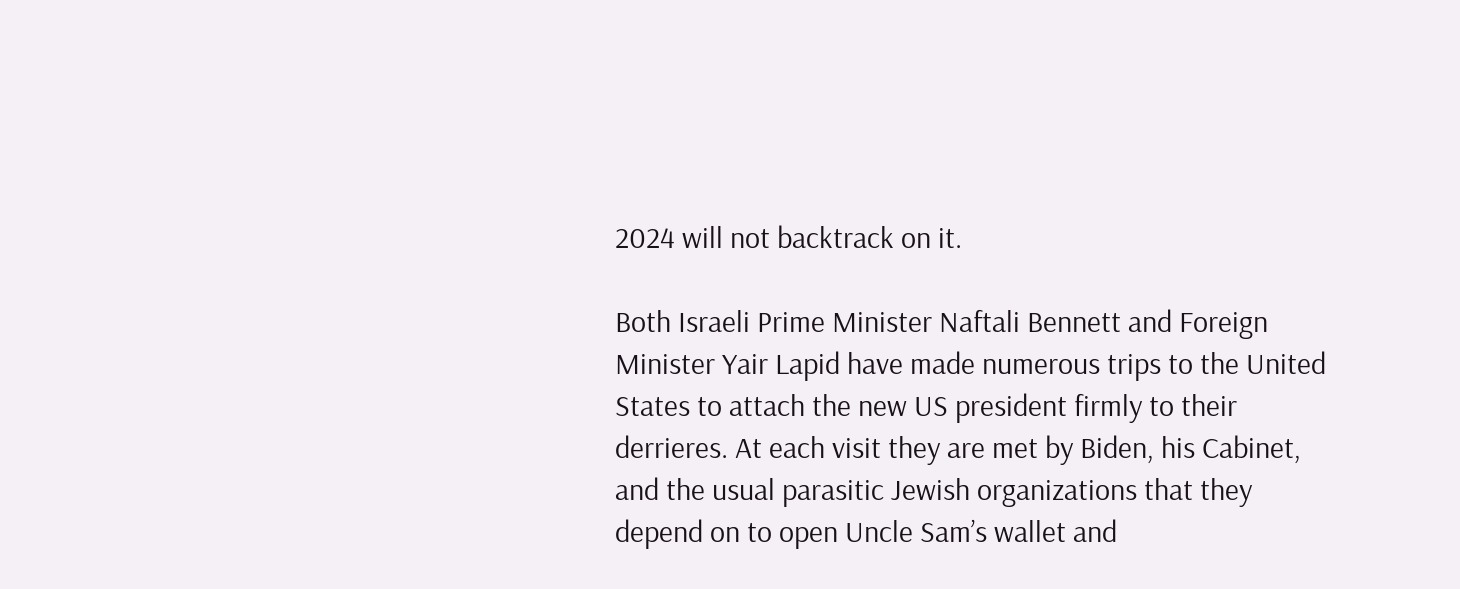2024 will not backtrack on it.

Both Israeli Prime Minister Naftali Bennett and Foreign Minister Yair Lapid have made numerous trips to the United States to attach the new US president firmly to their derrieres. At each visit they are met by Biden, his Cabinet, and the usual parasitic Jewish organizations that they depend on to open Uncle Sam’s wallet and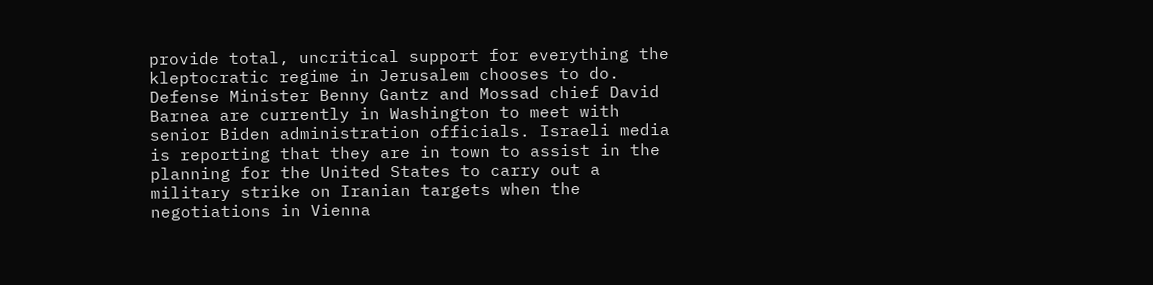provide total, uncritical support for everything the kleptocratic regime in Jerusalem chooses to do. Defense Minister Benny Gantz and Mossad chief David Barnea are currently in Washington to meet with senior Biden administration officials. Israeli media is reporting that they are in town to assist in the planning for the United States to carry out a military strike on Iranian targets when the negotiations in Vienna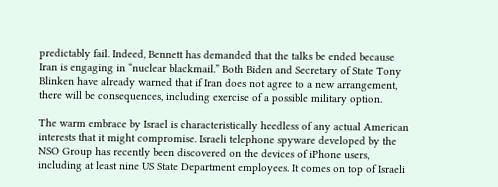predictably fail. Indeed, Bennett has demanded that the talks be ended because Iran is engaging in “nuclear blackmail.” Both Biden and Secretary of State Tony Blinken have already warned that if Iran does not agree to a new arrangement, there will be consequences, including exercise of a possible military option.

The warm embrace by Israel is characteristically heedless of any actual American interests that it might compromise. Israeli telephone spyware developed by the NSO Group has recently been discovered on the devices of iPhone users, including at least nine US State Department employees. It comes on top of Israeli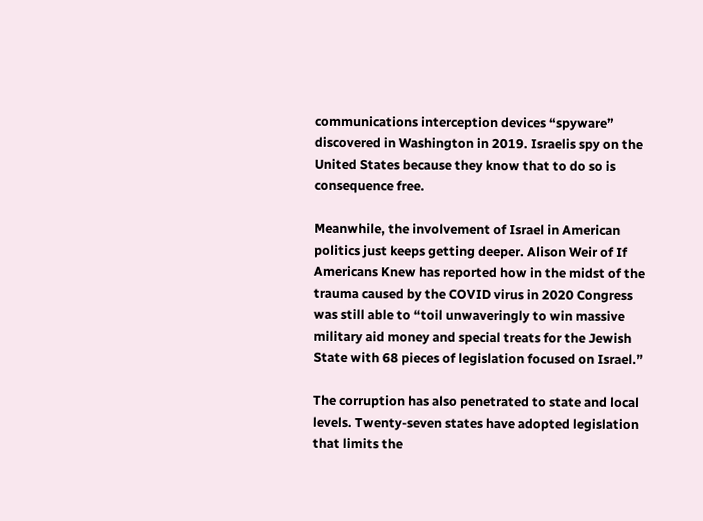communications interception devices “spyware” discovered in Washington in 2019. Israelis spy on the United States because they know that to do so is consequence free.

Meanwhile, the involvement of Israel in American politics just keeps getting deeper. Alison Weir of If Americans Knew has reported how in the midst of the trauma caused by the COVID virus in 2020 Congress was still able to “toil unwaveringly to win massive military aid money and special treats for the Jewish State with 68 pieces of legislation focused on Israel.”

The corruption has also penetrated to state and local levels. Twenty-seven states have adopted legislation that limits the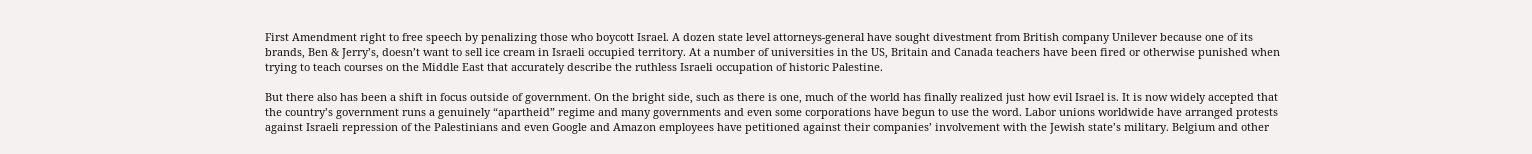First Amendment right to free speech by penalizing those who boycott Israel. A dozen state level attorneys-general have sought divestment from British company Unilever because one of its brands, Ben & Jerry’s, doesn’t want to sell ice cream in Israeli occupied territory. At a number of universities in the US, Britain and Canada teachers have been fired or otherwise punished when trying to teach courses on the Middle East that accurately describe the ruthless Israeli occupation of historic Palestine.

But there also has been a shift in focus outside of government. On the bright side, such as there is one, much of the world has finally realized just how evil Israel is. It is now widely accepted that the country’s government runs a genuinely “apartheid” regime and many governments and even some corporations have begun to use the word. Labor unions worldwide have arranged protests against Israeli repression of the Palestinians and even Google and Amazon employees have petitioned against their companies’ involvement with the Jewish state’s military. Belgium and other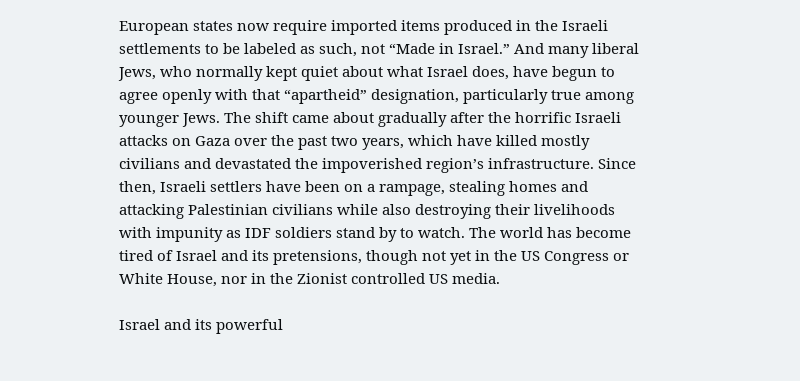European states now require imported items produced in the Israeli settlements to be labeled as such, not “Made in Israel.” And many liberal Jews, who normally kept quiet about what Israel does, have begun to agree openly with that “apartheid” designation, particularly true among younger Jews. The shift came about gradually after the horrific Israeli attacks on Gaza over the past two years, which have killed mostly civilians and devastated the impoverished region’s infrastructure. Since then, Israeli settlers have been on a rampage, stealing homes and attacking Palestinian civilians while also destroying their livelihoods with impunity as IDF soldiers stand by to watch. The world has become tired of Israel and its pretensions, though not yet in the US Congress or White House, nor in the Zionist controlled US media.

Israel and its powerful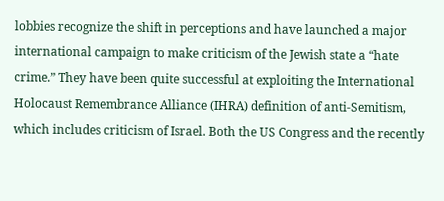lobbies recognize the shift in perceptions and have launched a major international campaign to make criticism of the Jewish state a “hate crime.” They have been quite successful at exploiting the International Holocaust Remembrance Alliance (IHRA) definition of anti-Semitism, which includes criticism of Israel. Both the US Congress and the recently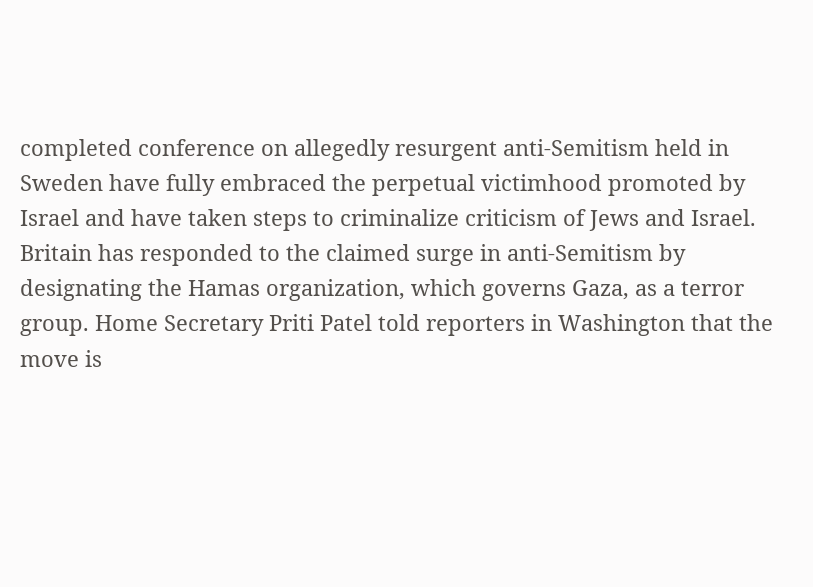completed conference on allegedly resurgent anti-Semitism held in Sweden have fully embraced the perpetual victimhood promoted by Israel and have taken steps to criminalize criticism of Jews and Israel. Britain has responded to the claimed surge in anti-Semitism by designating the Hamas organization, which governs Gaza, as a terror group. Home Secretary Priti Patel told reporters in Washington that the move is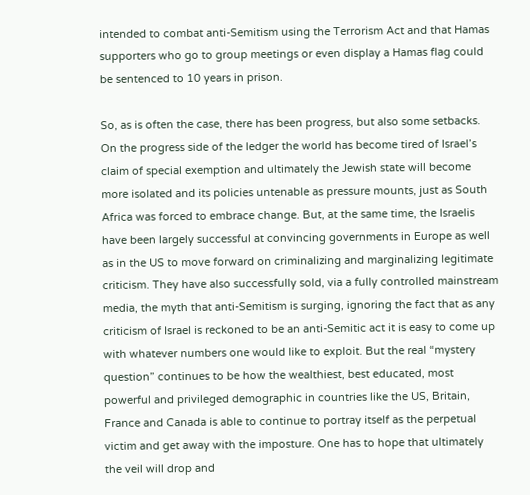intended to combat anti-Semitism using the Terrorism Act and that Hamas supporters who go to group meetings or even display a Hamas flag could be sentenced to 10 years in prison.

So, as is often the case, there has been progress, but also some setbacks. On the progress side of the ledger the world has become tired of Israel’s claim of special exemption and ultimately the Jewish state will become more isolated and its policies untenable as pressure mounts, just as South Africa was forced to embrace change. But, at the same time, the Israelis have been largely successful at convincing governments in Europe as well as in the US to move forward on criminalizing and marginalizing legitimate criticism. They have also successfully sold, via a fully controlled mainstream media, the myth that anti-Semitism is surging, ignoring the fact that as any criticism of Israel is reckoned to be an anti-Semitic act it is easy to come up with whatever numbers one would like to exploit. But the real “mystery question” continues to be how the wealthiest, best educated, most powerful and privileged demographic in countries like the US, Britain, France and Canada is able to continue to portray itself as the perpetual victim and get away with the imposture. One has to hope that ultimately the veil will drop and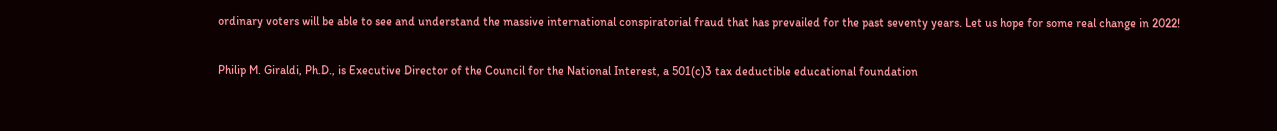ordinary voters will be able to see and understand the massive international conspiratorial fraud that has prevailed for the past seventy years. Let us hope for some real change in 2022!

Philip M. Giraldi, Ph.D., is Executive Director of the Council for the National Interest, a 501(c)3 tax deductible educational foundation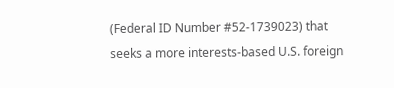(Federal ID Number #52-1739023) that seeks a more interests-based U.S. foreign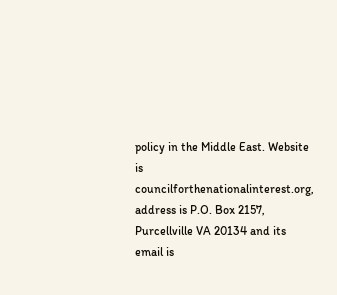policy in the Middle East. Website is councilforthenationalinterest.org, address is P.O. Box 2157, Purcellville VA 20134 and its email is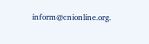inform@cnionline.org.